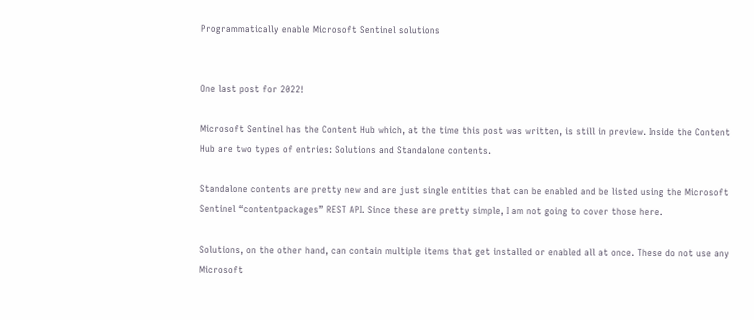Programmatically enable Microsoft Sentinel solutions


One last post for 2022!

Microsoft Sentinel has the Content Hub which, at the time this post was written, is still in preview. Inside the Content Hub are two types of entries: Solutions and Standalone contents.

Standalone contents are pretty new and are just single entities that can be enabled and be listed using the Microsoft Sentinel “contentpackages” REST API. Since these are pretty simple, I am not going to cover those here.

Solutions, on the other hand, can contain multiple items that get installed or enabled all at once. These do not use any Microsoft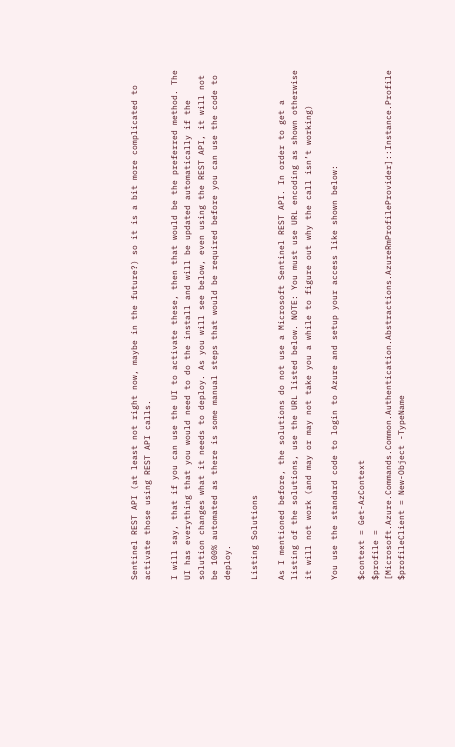Sentinel REST API (at least not right now, maybe in the future?) so it is a bit more complicated to activate those using REST API calls.

I will say, that if you can use the UI to activate these, then that would be the preferred method. The UI has everything that you would need to do the install and will be updated automatically if the solution changes what it needs to deploy. As you will see below, even using the REST API, it will not be 100% automated as there is some manual steps that would be required before you can use the code to deploy.

Listing Solutions

As I mentioned before, the solutions do not use a Microsoft Sentinel REST API. In order to get a listing of the solutions, use the URL listed below. NOTE: You must use URL encoding as shown otherwise it will not work (and may or may not take you a while to figure out why the call isn’t working)

You use the standard code to login to Azure and setup your access like shown below:

$context = Get-AzContext
$profile = [Microsoft.Azure.Commands.Common.Authentication.Abstractions.AzureRmProfileProvider]::Instance.Profile
$profileClient = New-Object -TypeName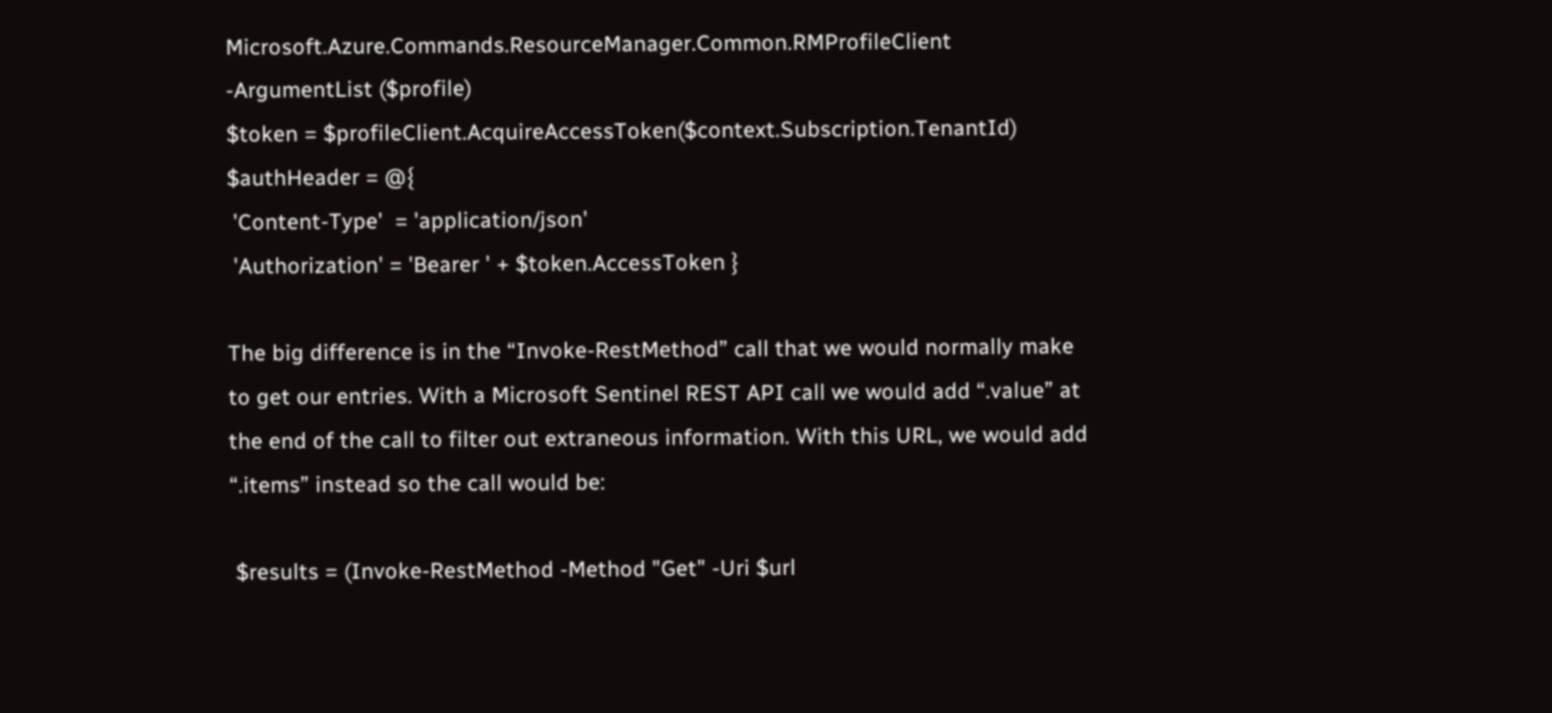Microsoft.Azure.Commands.ResourceManager.Common.RMProfileClient -ArgumentList ($profile)
$token = $profileClient.AcquireAccessToken($context.Subscription.TenantId)
$authHeader = @{
 'Content-Type'  = 'application/json'
 'Authorization' = 'Bearer ' + $token.AccessToken }

The big difference is in the “Invoke-RestMethod” call that we would normally make to get our entries. With a Microsoft Sentinel REST API call we would add “.value” at the end of the call to filter out extraneous information. With this URL, we would add “.items” instead so the call would be:

 $results = (Invoke-RestMethod -Method "Get" -Uri $url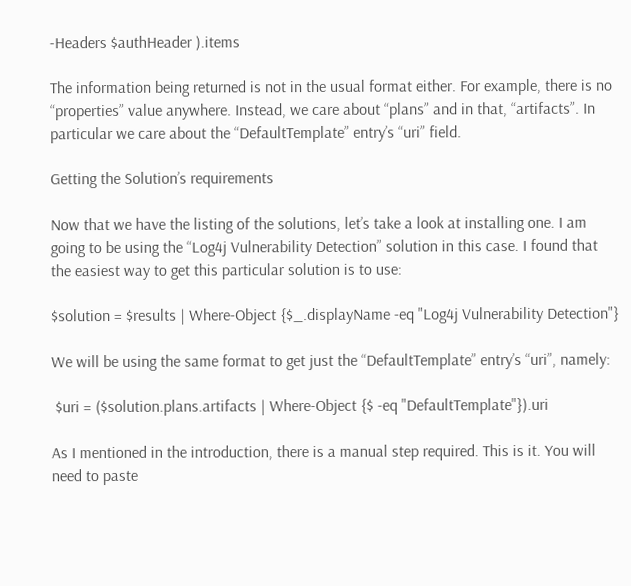-Headers $authHeader ).items

The information being returned is not in the usual format either. For example, there is no “properties” value anywhere. Instead, we care about “plans” and in that, “artifacts”. In particular we care about the “DefaultTemplate” entry’s “uri” field.

Getting the Solution’s requirements

Now that we have the listing of the solutions, let’s take a look at installing one. I am going to be using the “Log4j Vulnerability Detection” solution in this case. I found that the easiest way to get this particular solution is to use:

$solution = $results | Where-Object {$_.displayName -eq "Log4j Vulnerability Detection"}

We will be using the same format to get just the “DefaultTemplate” entry’s “uri”, namely:

 $uri = ($solution.plans.artifacts | Where-Object {$ -eq "DefaultTemplate"}).uri

As I mentioned in the introduction, there is a manual step required. This is it. You will need to paste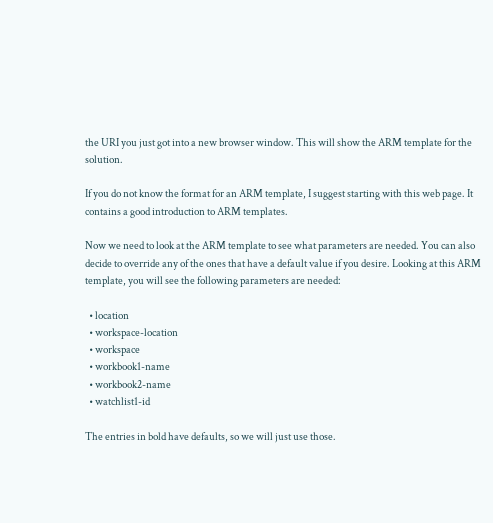the URI you just got into a new browser window. This will show the ARM template for the solution.

If you do not know the format for an ARM template, I suggest starting with this web page. It contains a good introduction to ARM templates.

Now we need to look at the ARM template to see what parameters are needed. You can also decide to override any of the ones that have a default value if you desire. Looking at this ARM template, you will see the following parameters are needed:

  • location
  • workspace-location
  • workspace
  • workbook1-name
  • workbook2-name
  • watchlist1-id

The entries in bold have defaults, so we will just use those.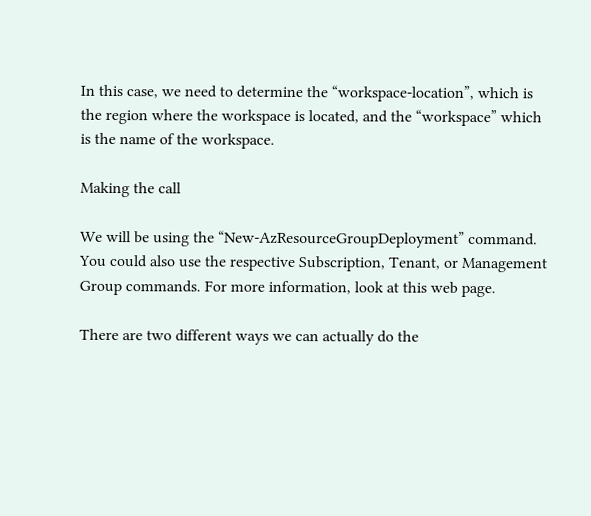In this case, we need to determine the “workspace-location”, which is the region where the workspace is located, and the “workspace” which is the name of the workspace.

Making the call

We will be using the “New-AzResourceGroupDeployment” command. You could also use the respective Subscription, Tenant, or Management Group commands. For more information, look at this web page.

There are two different ways we can actually do the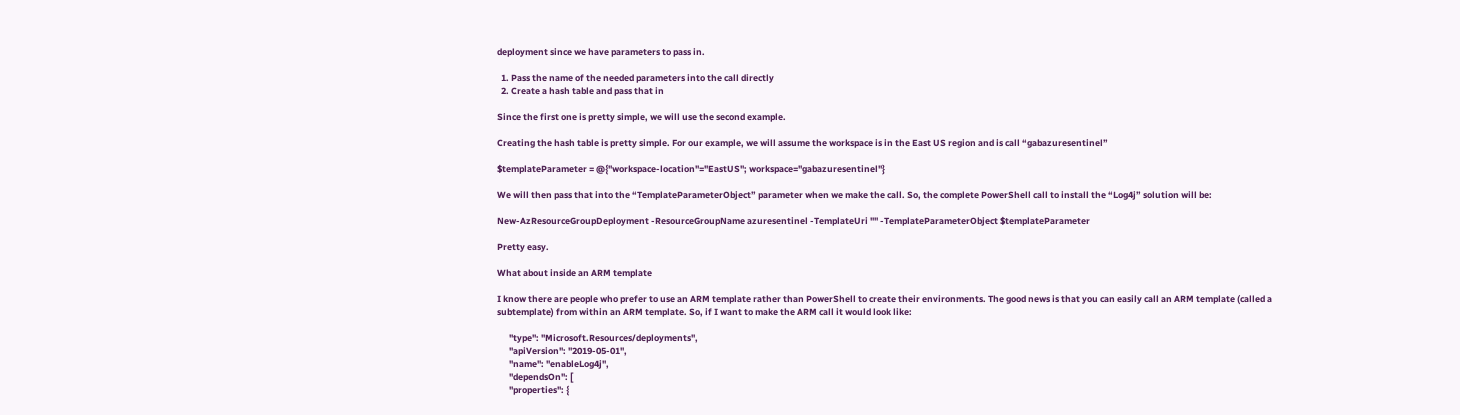deployment since we have parameters to pass in.

  1. Pass the name of the needed parameters into the call directly
  2. Create a hash table and pass that in

Since the first one is pretty simple, we will use the second example.

Creating the hash table is pretty simple. For our example, we will assume the workspace is in the East US region and is call “gabazuresentinel”

$templateParameter = @{"workspace-location"="EastUS"; workspace="gabazuresentinel"}

We will then pass that into the “TemplateParameterObject” parameter when we make the call. So, the complete PowerShell call to install the “Log4j” solution will be:

New-AzResourceGroupDeployment -ResourceGroupName azuresentinel -TemplateUri "" -TemplateParameterObject $templateParameter

Pretty easy.

What about inside an ARM template

I know there are people who prefer to use an ARM template rather than PowerShell to create their environments. The good news is that you can easily call an ARM template (called a subtemplate) from within an ARM template. So, if I want to make the ARM call it would look like:

      "type": "Microsoft.Resources/deployments",
      "apiVersion": "2019-05-01",
      "name": "enableLog4j",
      "dependsOn": [
      "properties": {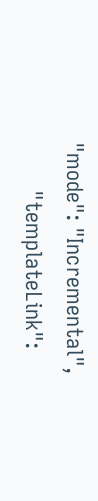"mode": "Incremental",
        "templateLink":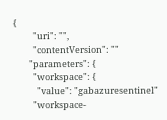{
          "uri": "",
          "contentVersion": ""
        "parameters": {
          "workspace": {
            "value": "gabazuresentinel"
          "workspace-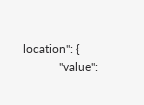location": {
            "value":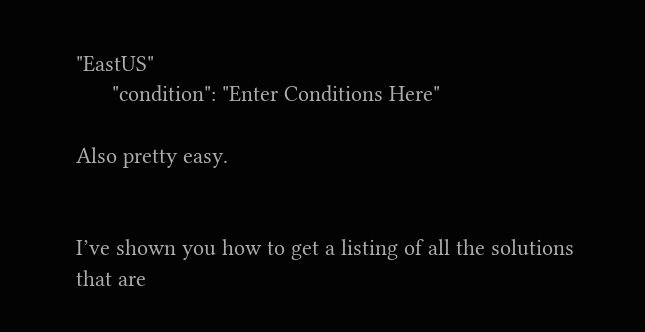"EastUS"
      "condition": "Enter Conditions Here"

Also pretty easy.


I’ve shown you how to get a listing of all the solutions that are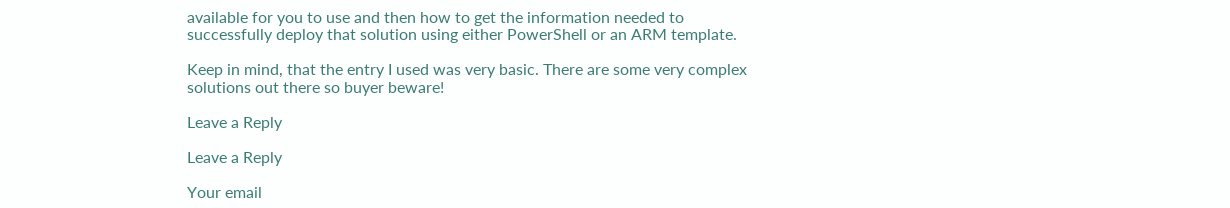available for you to use and then how to get the information needed to successfully deploy that solution using either PowerShell or an ARM template.

Keep in mind, that the entry I used was very basic. There are some very complex solutions out there so buyer beware!

Leave a Reply

Leave a Reply

Your email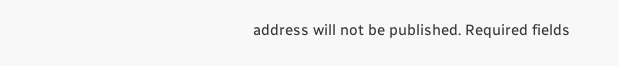address will not be published. Required fields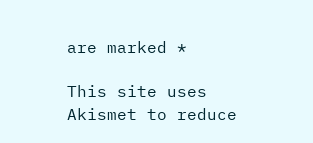are marked *

This site uses Akismet to reduce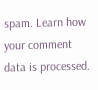spam. Learn how your comment data is processed.